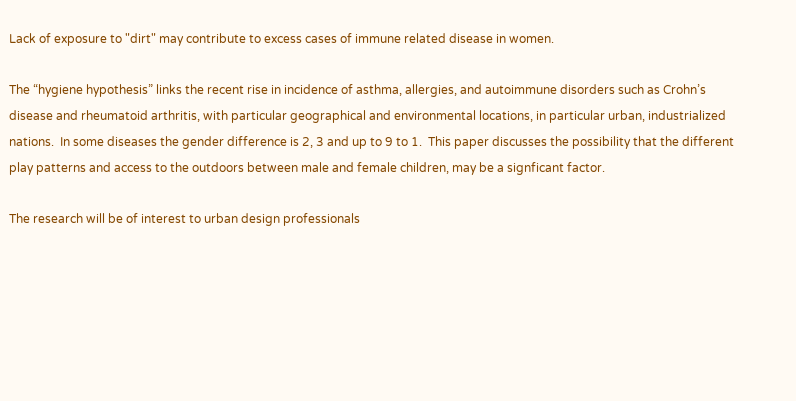Lack of exposure to "dirt" may contribute to excess cases of immune related disease in women.

The “hygiene hypothesis” links the recent rise in incidence of asthma, allergies, and autoimmune disorders such as Crohn’s disease and rheumatoid arthritis, with particular geographical and environmental locations, in particular urban, industrialized nations.  In some diseases the gender difference is 2, 3 and up to 9 to 1.  This paper discusses the possibility that the different play patterns and access to the outdoors between male and female children, may be a signficant factor.

The research will be of interest to urban design professionals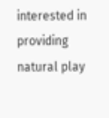interested in providing natural play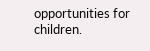opportunities for children.